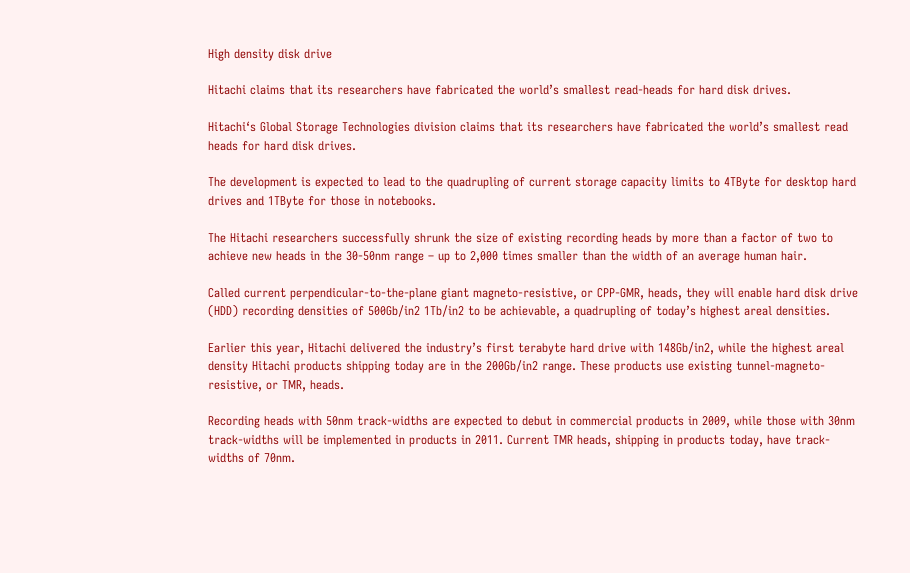High density disk drive

Hitachi claims that its researchers have fabricated the world’s smallest read-heads for hard disk drives.

Hitachi‘s Global Storage Technologies division claims that its researchers have fabricated the world’s smallest read heads for hard disk drives.

The development is expected to lead to the quadrupling of current storage capacity limits to 4TByte for desktop hard drives and 1TByte for those in notebooks.

The Hitachi researchers successfully shrunk the size of existing recording heads by more than a factor of two to achieve new heads in the 30-50nm range – up to 2,000 times smaller than the width of an average human hair.

Called current perpendicular-to-the-plane giant magneto-resistive, or CPP-GMR, heads, they will enable hard disk drive (HDD) recording densities of 500Gb/in2 1Tb/in2 to be achievable, a quadrupling of today’s highest areal densities.

Earlier this year, Hitachi delivered the industry’s first terabyte hard drive with 148Gb/in2, while the highest areal density Hitachi products shipping today are in the 200Gb/in2 range. These products use existing tunnel-magneto-resistive, or TMR, heads.

Recording heads with 50nm track-widths are expected to debut in commercial products in 2009, while those with 30nm track-widths will be implemented in products in 2011. Current TMR heads, shipping in products today, have track-widths of 70nm.